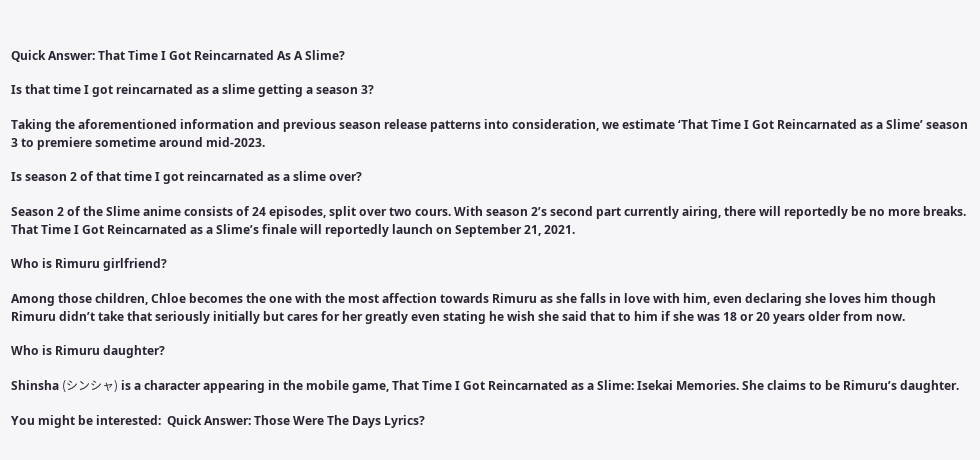Quick Answer: That Time I Got Reincarnated As A Slime?

Is that time I got reincarnated as a slime getting a season 3?

Taking the aforementioned information and previous season release patterns into consideration, we estimate ‘That Time I Got Reincarnated as a Slime’ season 3 to premiere sometime around mid-2023.

Is season 2 of that time I got reincarnated as a slime over?

Season 2 of the Slime anime consists of 24 episodes, split over two cours. With season 2’s second part currently airing, there will reportedly be no more breaks. That Time I Got Reincarnated as a Slime’s finale will reportedly launch on September 21, 2021.

Who is Rimuru girlfriend?

Among those children, Chloe becomes the one with the most affection towards Rimuru as she falls in love with him, even declaring she loves him though Rimuru didn’t take that seriously initially but cares for her greatly even stating he wish she said that to him if she was 18 or 20 years older from now.

Who is Rimuru daughter?

Shinsha (シンシャ) is a character appearing in the mobile game, That Time I Got Reincarnated as a Slime: Isekai Memories. She claims to be Rimuru’s daughter.

You might be interested:  Quick Answer: Those Were The Days Lyrics?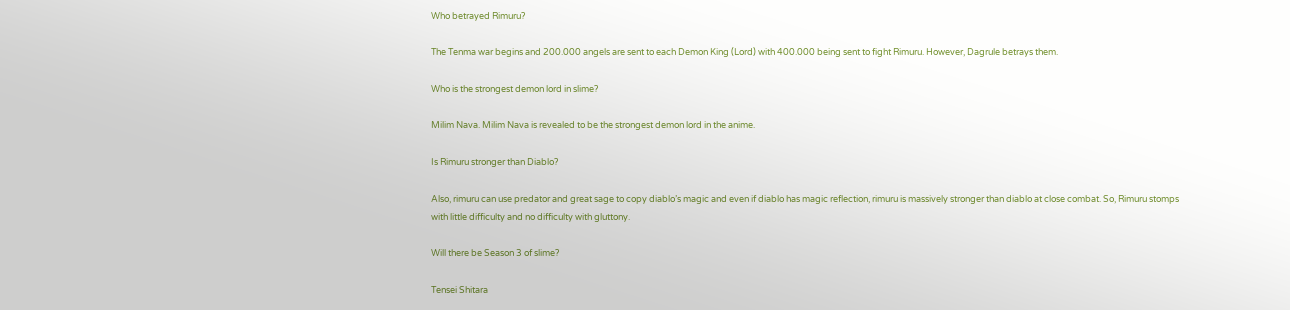Who betrayed Rimuru?

The Tenma war begins and 200.000 angels are sent to each Demon King (Lord) with 400.000 being sent to fight Rimuru. However, Dagrule betrays them.

Who is the strongest demon lord in slime?

Milim Nava. Milim Nava is revealed to be the strongest demon lord in the anime.

Is Rimuru stronger than Diablo?

Also, rimuru can use predator and great sage to copy diablo’s magic and even if diablo has magic reflection, rimuru is massively stronger than diablo at close combat. So, Rimuru stomps with little difficulty and no difficulty with gluttony.

Will there be Season 3 of slime?

Tensei Shitara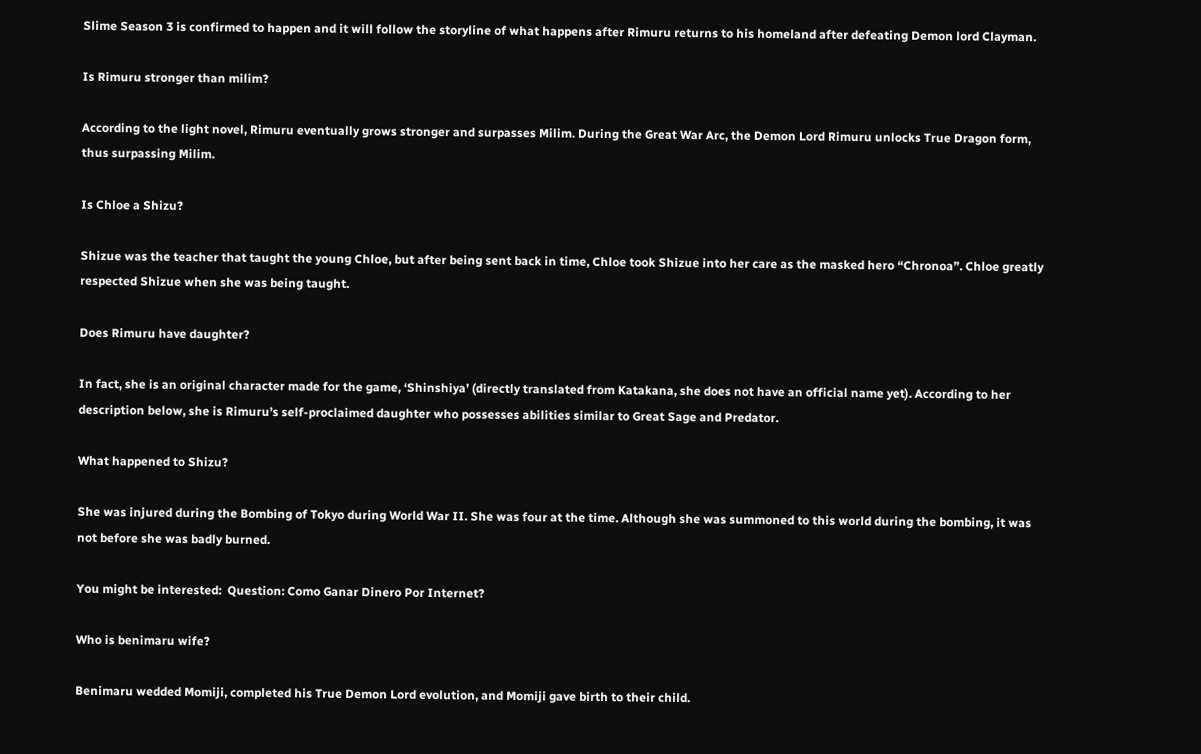Slime Season 3 is confirmed to happen and it will follow the storyline of what happens after Rimuru returns to his homeland after defeating Demon lord Clayman.

Is Rimuru stronger than milim?

According to the light novel, Rimuru eventually grows stronger and surpasses Milim. During the Great War Arc, the Demon Lord Rimuru unlocks True Dragon form, thus surpassing Milim.

Is Chloe a Shizu?

Shizue was the teacher that taught the young Chloe, but after being sent back in time, Chloe took Shizue into her care as the masked hero “Chronoa”. Chloe greatly respected Shizue when she was being taught.

Does Rimuru have daughter?

In fact, she is an original character made for the game, ‘Shinshiya’ (directly translated from Katakana, she does not have an official name yet). According to her description below, she is Rimuru’s self-proclaimed daughter who possesses abilities similar to Great Sage and Predator.

What happened to Shizu?

She was injured during the Bombing of Tokyo during World War II. She was four at the time. Although she was summoned to this world during the bombing, it was not before she was badly burned.

You might be interested:  Question: Como Ganar Dinero Por Internet?

Who is benimaru wife?

Benimaru wedded Momiji, completed his True Demon Lord evolution, and Momiji gave birth to their child.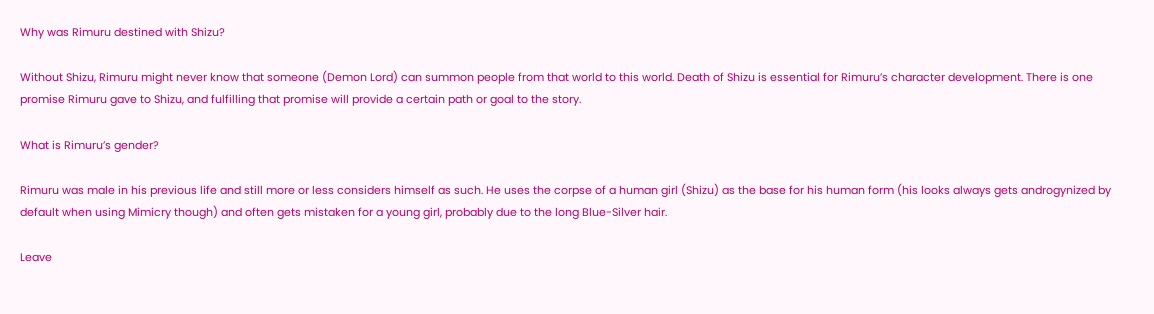Why was Rimuru destined with Shizu?

Without Shizu, Rimuru might never know that someone (Demon Lord) can summon people from that world to this world. Death of Shizu is essential for Rimuru’s character development. There is one promise Rimuru gave to Shizu, and fulfilling that promise will provide a certain path or goal to the story.

What is Rimuru’s gender?

Rimuru was male in his previous life and still more or less considers himself as such. He uses the corpse of a human girl (Shizu) as the base for his human form (his looks always gets androgynized by default when using Mimicry though) and often gets mistaken for a young girl, probably due to the long Blue-Silver hair.

Leave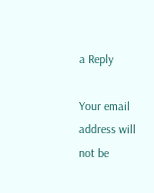a Reply

Your email address will not be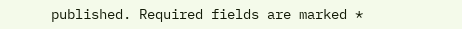published. Required fields are marked *